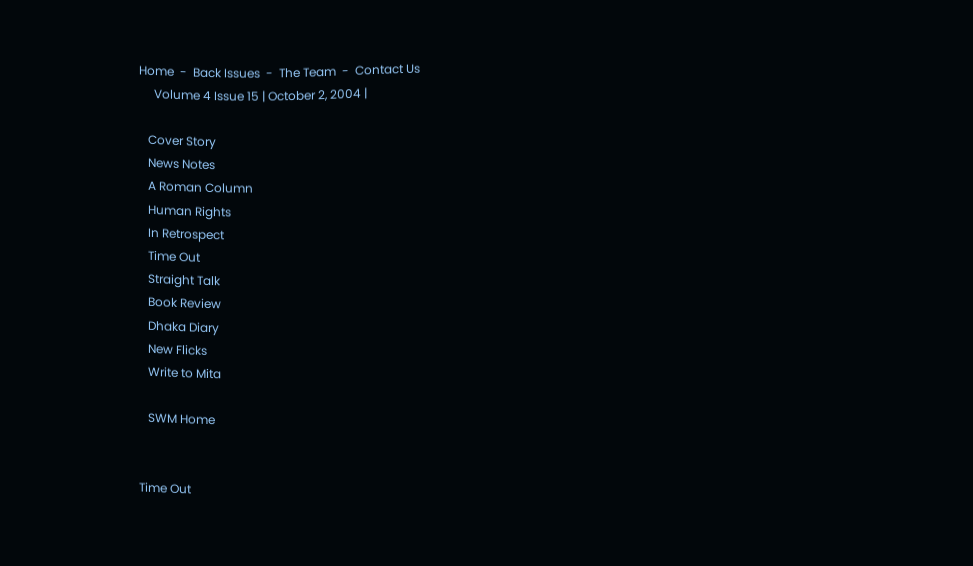Home  -  Back Issues  -  The Team  -  Contact Us
     Volume 4 Issue 15 | October 2, 2004 |

   Cover Story
   News Notes
   A Roman Column
   Human Rights
   In Retrospect
   Time Out
   Straight Talk
   Book Review
   Dhaka Diary
   New Flicks
   Write to Mita

   SWM Home


Time Out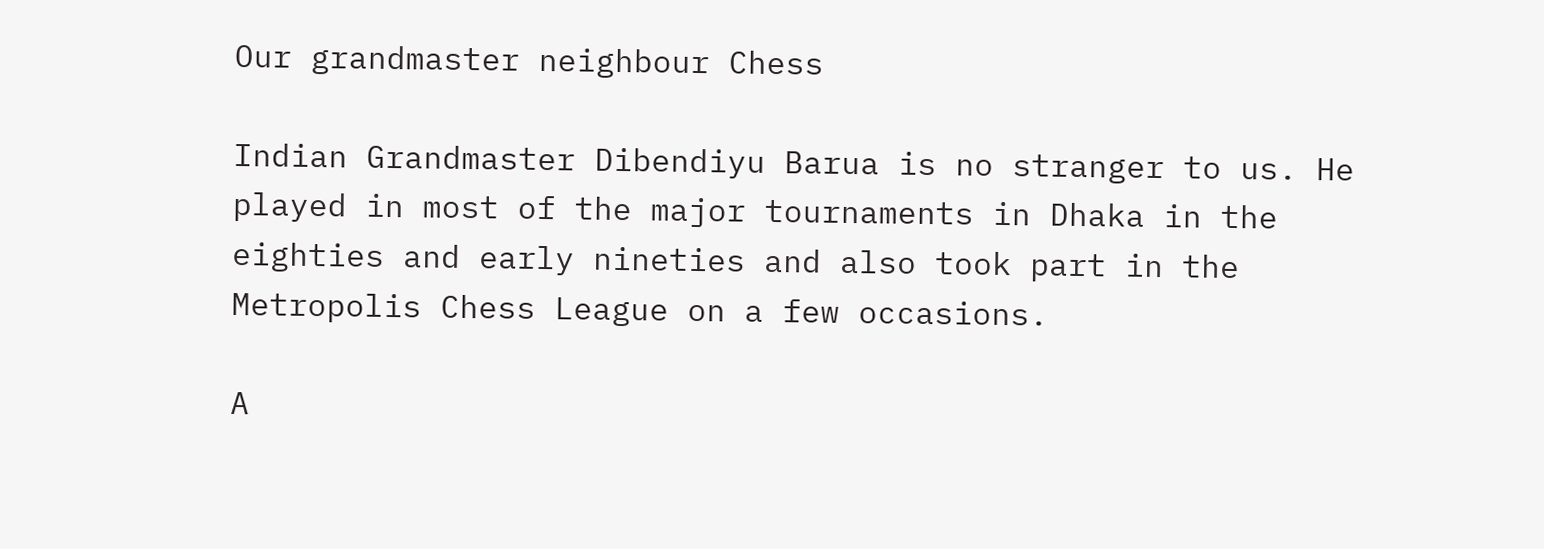Our grandmaster neighbour Chess

Indian Grandmaster Dibendiyu Barua is no stranger to us. He played in most of the major tournaments in Dhaka in the eighties and early nineties and also took part in the Metropolis Chess League on a few occasions.

A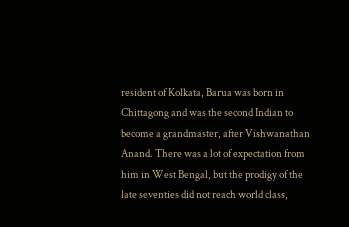resident of Kolkata, Barua was born in Chittagong and was the second Indian to become a grandmaster, after Vishwanathan Anand. There was a lot of expectation from him in West Bengal, but the prodigy of the late seventies did not reach world class,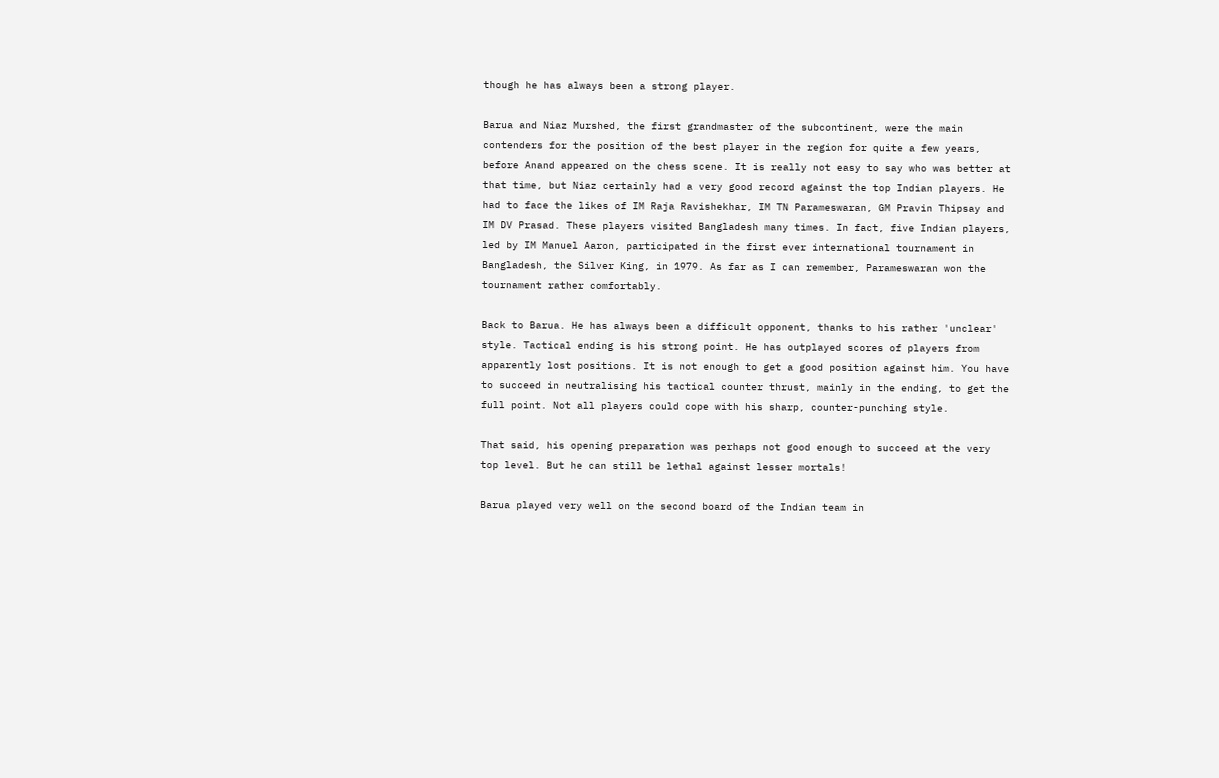though he has always been a strong player.

Barua and Niaz Murshed, the first grandmaster of the subcontinent, were the main contenders for the position of the best player in the region for quite a few years, before Anand appeared on the chess scene. It is really not easy to say who was better at that time, but Niaz certainly had a very good record against the top Indian players. He had to face the likes of IM Raja Ravishekhar, IM TN Parameswaran, GM Pravin Thipsay and IM DV Prasad. These players visited Bangladesh many times. In fact, five Indian players, led by IM Manuel Aaron, participated in the first ever international tournament in Bangladesh, the Silver King, in 1979. As far as I can remember, Parameswaran won the tournament rather comfortably.

Back to Barua. He has always been a difficult opponent, thanks to his rather 'unclear' style. Tactical ending is his strong point. He has outplayed scores of players from apparently lost positions. It is not enough to get a good position against him. You have to succeed in neutralising his tactical counter thrust, mainly in the ending, to get the full point. Not all players could cope with his sharp, counter-punching style.

That said, his opening preparation was perhaps not good enough to succeed at the very top level. But he can still be lethal against lesser mortals!

Barua played very well on the second board of the Indian team in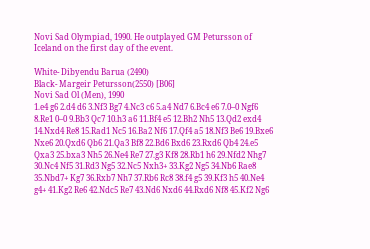Novi Sad Olympiad, 1990. He outplayed GM Petursson of Iceland on the first day of the event.

White- Dibyendu Barua (2490)
Black- Margeir Petursson(2550) [B06]
Novi Sad Ol (Men), 1990
1.e4 g6 2.d4 d6 3.Nf3 Bg7 4.Nc3 c6 5.a4 Nd7 6.Bc4 e6 7.0–0 Ngf6 8.Re1 0–0 9.Bb3 Qc7 10.h3 a6 11.Bf4 e5 12.Bh2 Nh5 13.Qd2 exd4 14.Nxd4 Re8 15.Rad1 Nc5 16.Ba2 Nf6 17.Qf4 a5 18.Nf3 Be6 19.Bxe6 Nxe6 20.Qxd6 Qb6 21.Qa3 Bf8 22.Bd6 Bxd6 23.Rxd6 Qb4 24.e5 Qxa3 25.bxa3 Nh5 26.Ne4 Re7 27.g3 Kf8 28.Rb1 h6 29.Nfd2 Nhg7 30.Nc4 Nf5 31.Rd3 Ng5 32.Nc5 Nxh3+ 33.Kg2 Ng5 34.Nb6 Rae8 35.Nbd7+ Kg7 36.Rxb7 Nh7 37.Rb6 Rc8 38.f4 g5 39.Kf3 h5 40.Ne4 g4+ 41.Kg2 Re6 42.Ndc5 Re7 43.Nd6 Nxd6 44.Rxd6 Nf8 45.Kf2 Ng6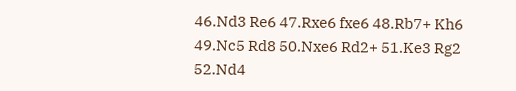46.Nd3 Re6 47.Rxe6 fxe6 48.Rb7+ Kh6 49.Nc5 Rd8 50.Nxe6 Rd2+ 51.Ke3 Rg2 52.Nd4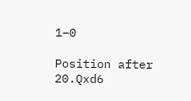1–0

Position after 20.Qxd6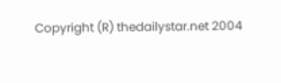Copyright (R) thedailystar.net 2004